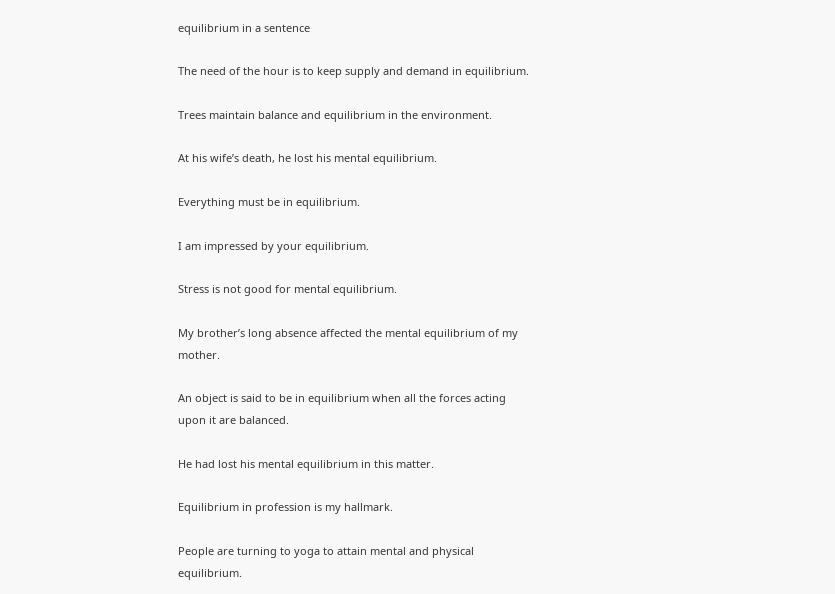equilibrium in a sentence

The need of the hour is to keep supply and demand in equilibrium.

Trees maintain balance and equilibrium in the environment.

At his wife’s death, he lost his mental equilibrium.

Everything must be in equilibrium.

I am impressed by your equilibrium.

Stress is not good for mental equilibrium.

My brother’s long absence affected the mental equilibrium of my mother.

An object is said to be in equilibrium when all the forces acting upon it are balanced.

He had lost his mental equilibrium in this matter.

Equilibrium in profession is my hallmark.

People are turning to yoga to attain mental and physical equilibrium.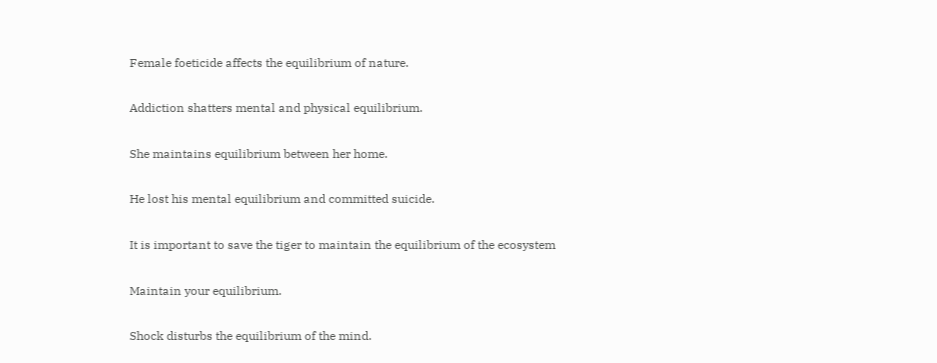Female foeticide affects the equilibrium of nature.

Addiction shatters mental and physical equilibrium.

She maintains equilibrium between her home.

He lost his mental equilibrium and committed suicide.

It is important to save the tiger to maintain the equilibrium of the ecosystem

Maintain your equilibrium.

Shock disturbs the equilibrium of the mind.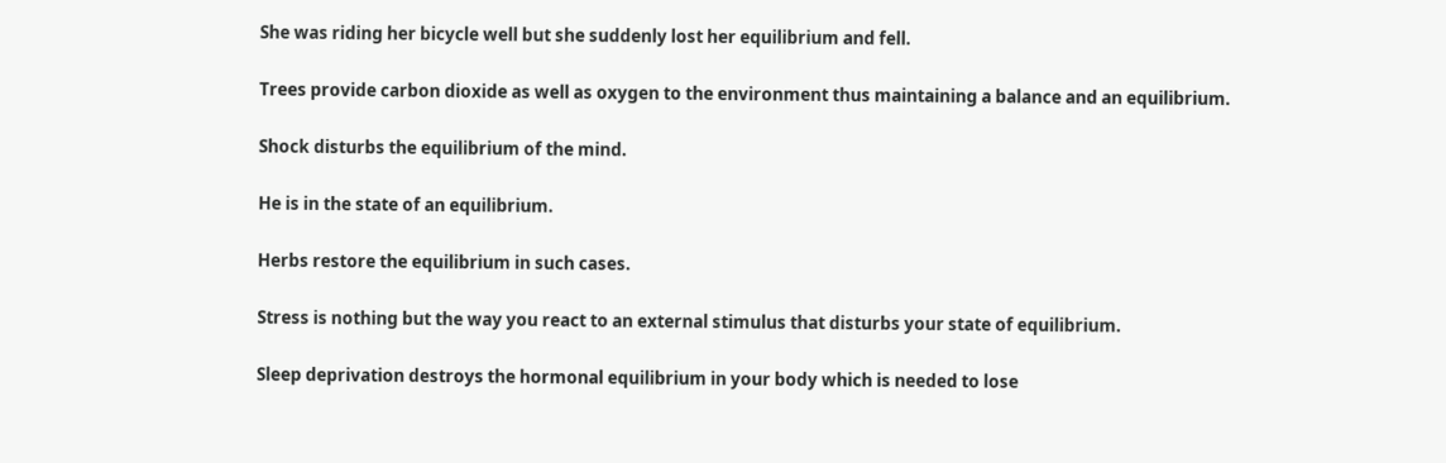She was riding her bicycle well but she suddenly lost her equilibrium and fell.

Trees provide carbon dioxide as well as oxygen to the environment thus maintaining a balance and an equilibrium.

Shock disturbs the equilibrium of the mind.

He is in the state of an equilibrium.

Herbs restore the equilibrium in such cases.

Stress is nothing but the way you react to an external stimulus that disturbs your state of equilibrium.

Sleep deprivation destroys the hormonal equilibrium in your body which is needed to lose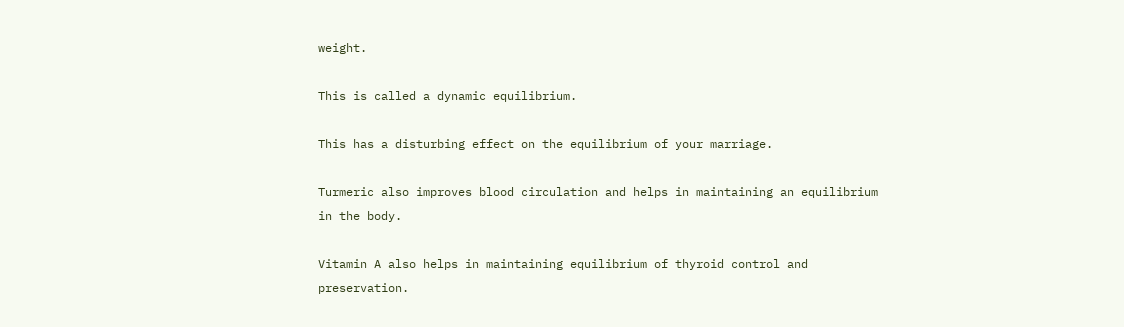weight.

This is called a dynamic equilibrium.

This has a disturbing effect on the equilibrium of your marriage.

Turmeric also improves blood circulation and helps in maintaining an equilibrium in the body.

Vitamin A also helps in maintaining equilibrium of thyroid control and preservation.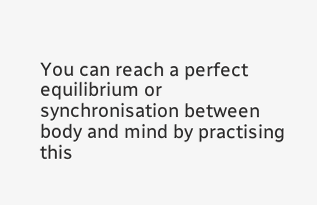You can reach a perfect equilibrium or synchronisation between body and mind by practising this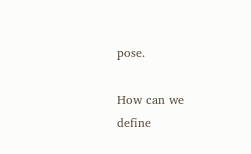pose.

How can we define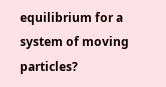equilibrium for a system of moving particles?